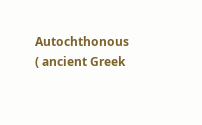Autochthonous ( ancient Greek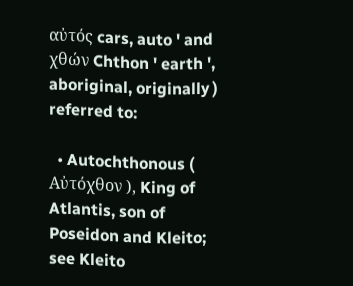αὐτός cars, auto ' and χθών Chthon ' earth ', aboriginal, originally ) referred to:

  • Autochthonous ( Αὐτόχθον ), King of Atlantis, son of Poseidon and Kleito; see Kleito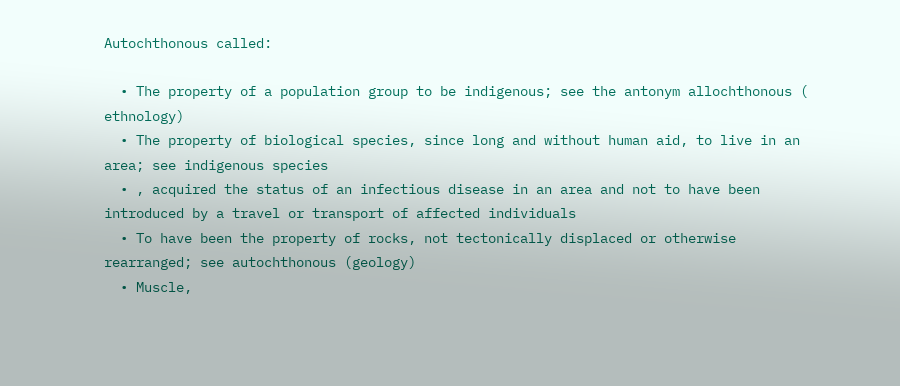Autochthonous called:

  • The property of a population group to be indigenous; see the antonym allochthonous ( ethnology)
  • The property of biological species, since long and without human aid, to live in an area; see indigenous species
  • , acquired the status of an infectious disease in an area and not to have been introduced by a travel or transport of affected individuals
  • To have been the property of rocks, not tectonically displaced or otherwise rearranged; see autochthonous (geology)
  • Muscle,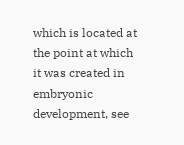which is located at the point at which it was created in embryonic development, see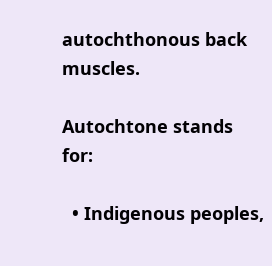autochthonous back muscles.

Autochtone stands for:

  • Indigenous peoples,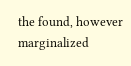the found, however marginalized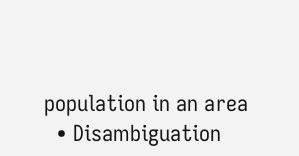population in an area
  • Disambiguation